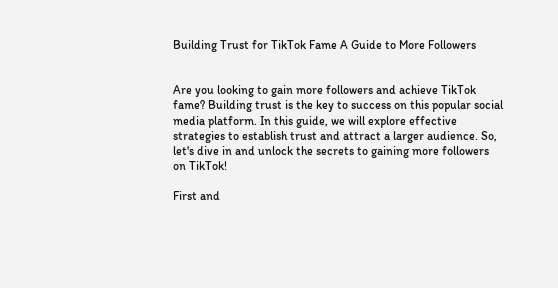Building Trust for TikTok Fame A Guide to More Followers


Are you looking to gain more followers and achieve TikTok fame? Building trust is the key to success on this popular social media platform. In this guide, we will explore effective strategies to establish trust and attract a larger audience. So, let's dive in and unlock the secrets to gaining more followers on TikTok!

First and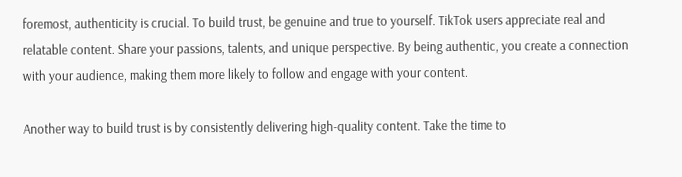foremost, authenticity is crucial. To build trust, be genuine and true to yourself. TikTok users appreciate real and relatable content. Share your passions, talents, and unique perspective. By being authentic, you create a connection with your audience, making them more likely to follow and engage with your content.

Another way to build trust is by consistently delivering high-quality content. Take the time to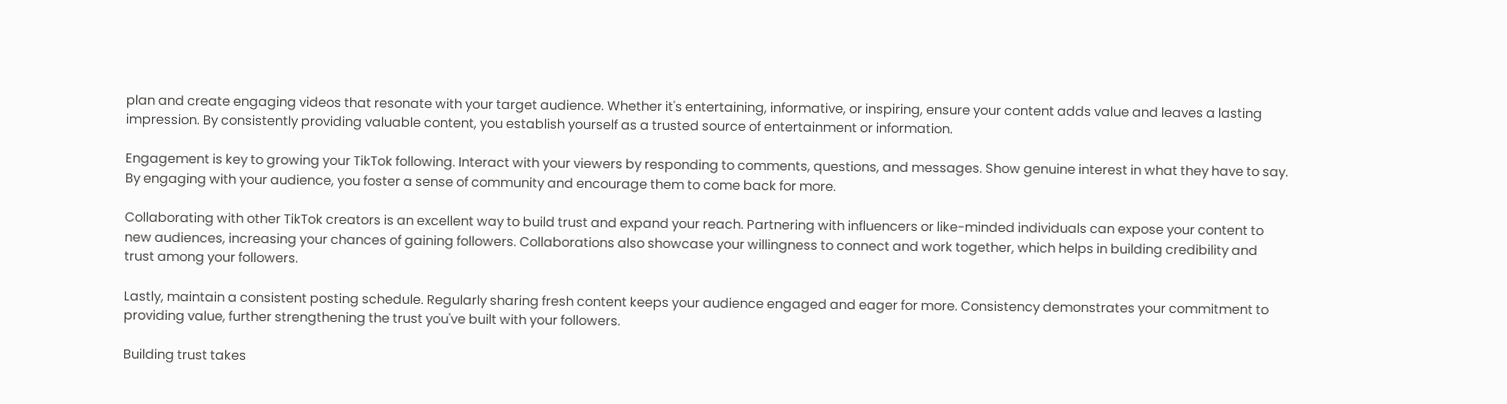plan and create engaging videos that resonate with your target audience. Whether it's entertaining, informative, or inspiring, ensure your content adds value and leaves a lasting impression. By consistently providing valuable content, you establish yourself as a trusted source of entertainment or information.

Engagement is key to growing your TikTok following. Interact with your viewers by responding to comments, questions, and messages. Show genuine interest in what they have to say. By engaging with your audience, you foster a sense of community and encourage them to come back for more.

Collaborating with other TikTok creators is an excellent way to build trust and expand your reach. Partnering with influencers or like-minded individuals can expose your content to new audiences, increasing your chances of gaining followers. Collaborations also showcase your willingness to connect and work together, which helps in building credibility and trust among your followers.

Lastly, maintain a consistent posting schedule. Regularly sharing fresh content keeps your audience engaged and eager for more. Consistency demonstrates your commitment to providing value, further strengthening the trust you've built with your followers.

Building trust takes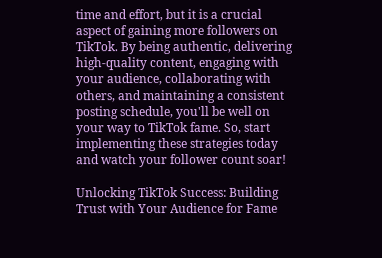time and effort, but it is a crucial aspect of gaining more followers on TikTok. By being authentic, delivering high-quality content, engaging with your audience, collaborating with others, and maintaining a consistent posting schedule, you'll be well on your way to TikTok fame. So, start implementing these strategies today and watch your follower count soar!

Unlocking TikTok Success: Building Trust with Your Audience for Fame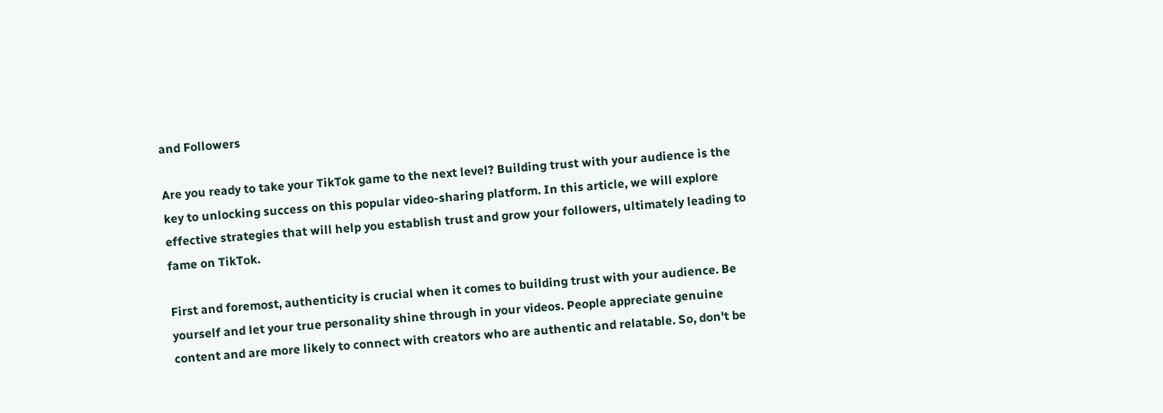and Followers

Are you ready to take your TikTok game to the next level? Building trust with your audience is the key to unlocking success on this popular video-sharing platform. In this article, we will explore effective strategies that will help you establish trust and grow your followers, ultimately leading to fame on TikTok.

First and foremost, authenticity is crucial when it comes to building trust with your audience. Be yourself and let your true personality shine through in your videos. People appreciate genuine content and are more likely to connect with creators who are authentic and relatable. So, don't be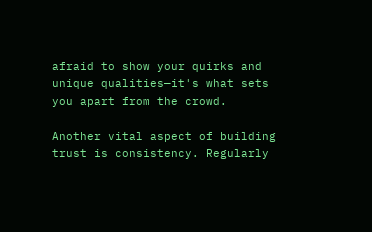afraid to show your quirks and unique qualities—it's what sets you apart from the crowd.

Another vital aspect of building trust is consistency. Regularly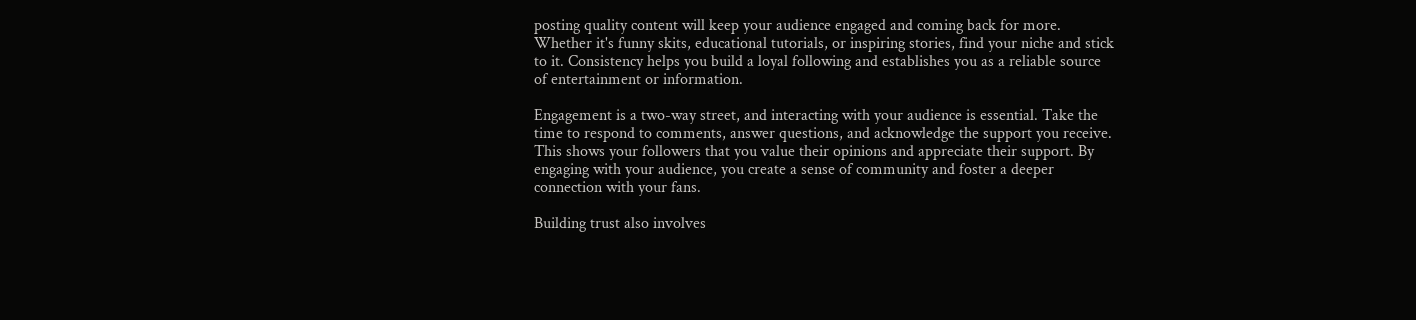posting quality content will keep your audience engaged and coming back for more. Whether it's funny skits, educational tutorials, or inspiring stories, find your niche and stick to it. Consistency helps you build a loyal following and establishes you as a reliable source of entertainment or information.

Engagement is a two-way street, and interacting with your audience is essential. Take the time to respond to comments, answer questions, and acknowledge the support you receive. This shows your followers that you value their opinions and appreciate their support. By engaging with your audience, you create a sense of community and foster a deeper connection with your fans.

Building trust also involves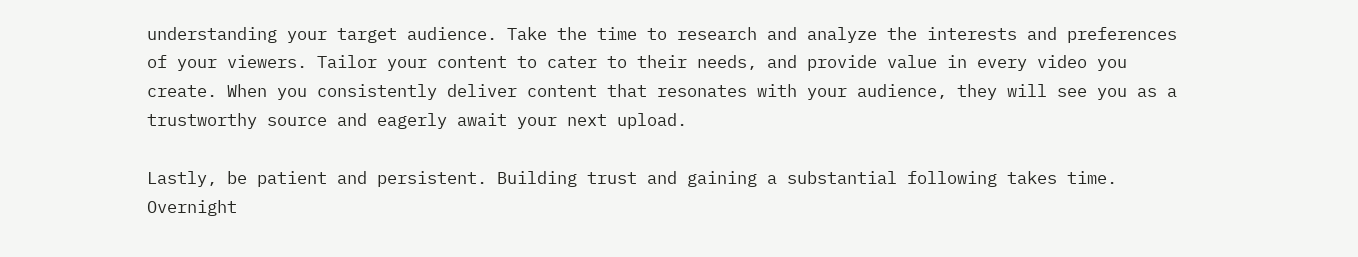understanding your target audience. Take the time to research and analyze the interests and preferences of your viewers. Tailor your content to cater to their needs, and provide value in every video you create. When you consistently deliver content that resonates with your audience, they will see you as a trustworthy source and eagerly await your next upload.

Lastly, be patient and persistent. Building trust and gaining a substantial following takes time. Overnight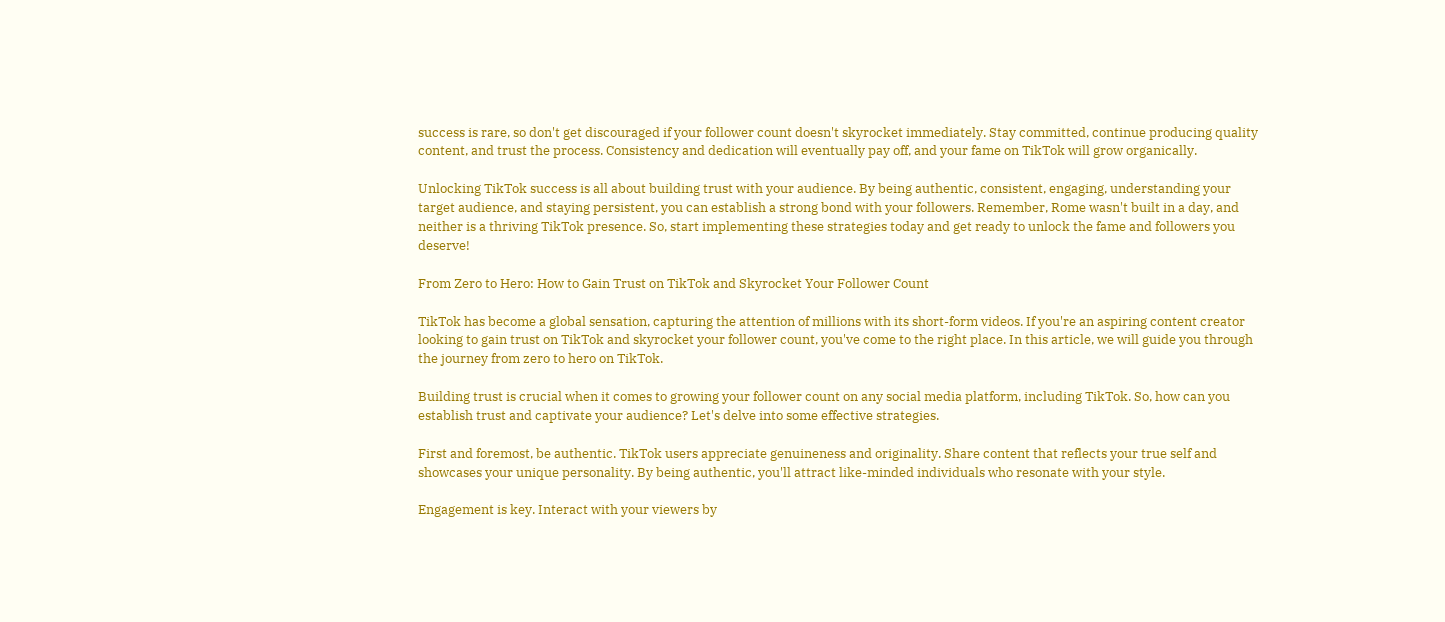success is rare, so don't get discouraged if your follower count doesn't skyrocket immediately. Stay committed, continue producing quality content, and trust the process. Consistency and dedication will eventually pay off, and your fame on TikTok will grow organically.

Unlocking TikTok success is all about building trust with your audience. By being authentic, consistent, engaging, understanding your target audience, and staying persistent, you can establish a strong bond with your followers. Remember, Rome wasn't built in a day, and neither is a thriving TikTok presence. So, start implementing these strategies today and get ready to unlock the fame and followers you deserve!

From Zero to Hero: How to Gain Trust on TikTok and Skyrocket Your Follower Count

TikTok has become a global sensation, capturing the attention of millions with its short-form videos. If you're an aspiring content creator looking to gain trust on TikTok and skyrocket your follower count, you've come to the right place. In this article, we will guide you through the journey from zero to hero on TikTok.

Building trust is crucial when it comes to growing your follower count on any social media platform, including TikTok. So, how can you establish trust and captivate your audience? Let's delve into some effective strategies.

First and foremost, be authentic. TikTok users appreciate genuineness and originality. Share content that reflects your true self and showcases your unique personality. By being authentic, you'll attract like-minded individuals who resonate with your style.

Engagement is key. Interact with your viewers by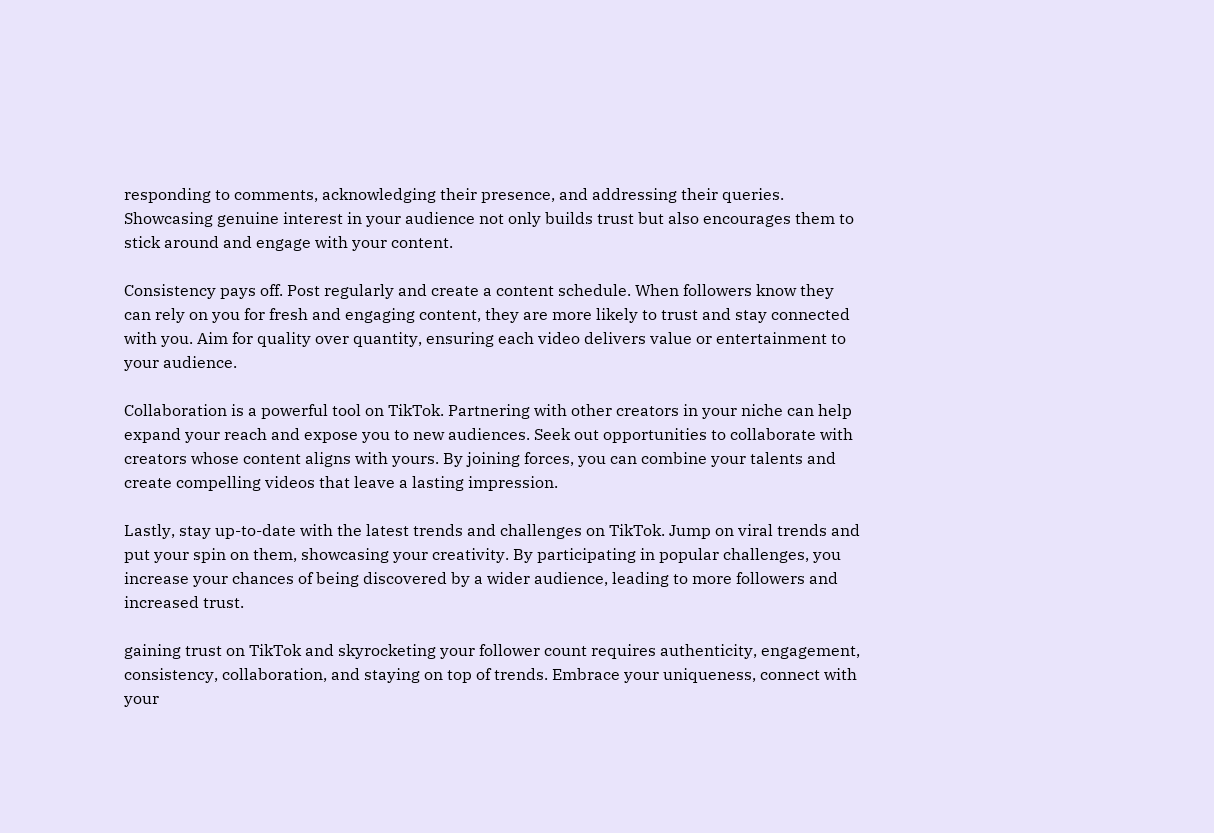responding to comments, acknowledging their presence, and addressing their queries. Showcasing genuine interest in your audience not only builds trust but also encourages them to stick around and engage with your content.

Consistency pays off. Post regularly and create a content schedule. When followers know they can rely on you for fresh and engaging content, they are more likely to trust and stay connected with you. Aim for quality over quantity, ensuring each video delivers value or entertainment to your audience.

Collaboration is a powerful tool on TikTok. Partnering with other creators in your niche can help expand your reach and expose you to new audiences. Seek out opportunities to collaborate with creators whose content aligns with yours. By joining forces, you can combine your talents and create compelling videos that leave a lasting impression.

Lastly, stay up-to-date with the latest trends and challenges on TikTok. Jump on viral trends and put your spin on them, showcasing your creativity. By participating in popular challenges, you increase your chances of being discovered by a wider audience, leading to more followers and increased trust.

gaining trust on TikTok and skyrocketing your follower count requires authenticity, engagement, consistency, collaboration, and staying on top of trends. Embrace your uniqueness, connect with your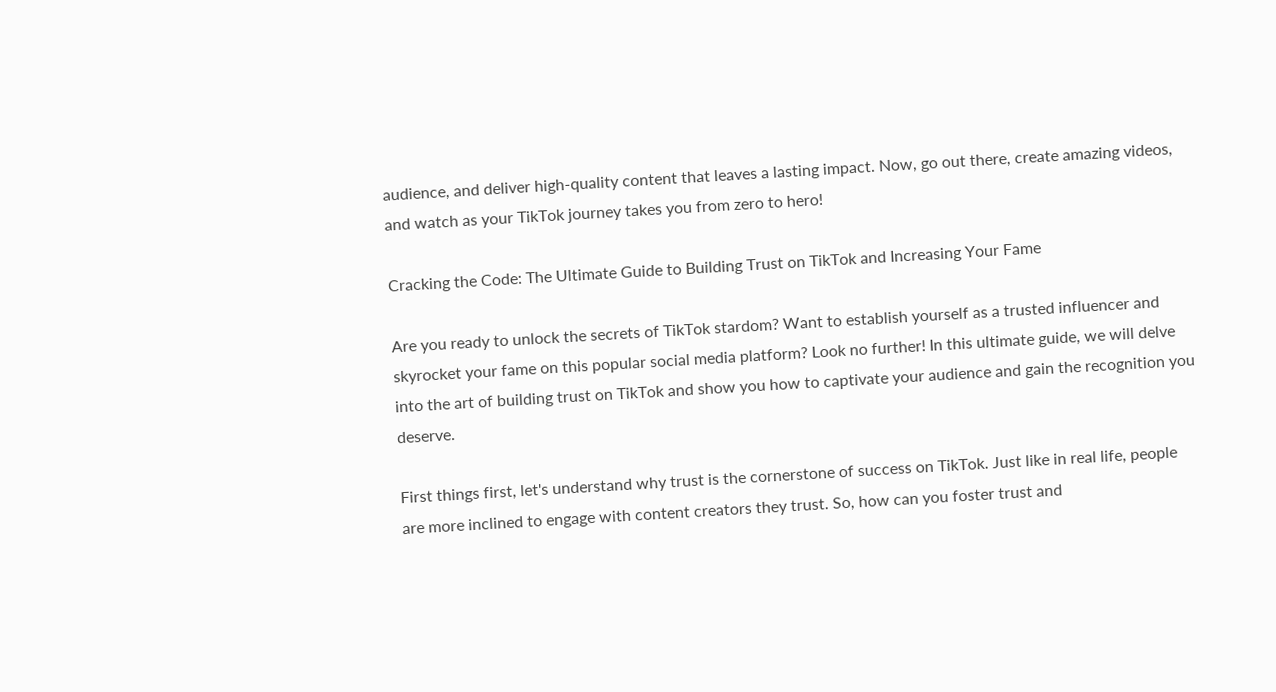audience, and deliver high-quality content that leaves a lasting impact. Now, go out there, create amazing videos, and watch as your TikTok journey takes you from zero to hero!

Cracking the Code: The Ultimate Guide to Building Trust on TikTok and Increasing Your Fame

Are you ready to unlock the secrets of TikTok stardom? Want to establish yourself as a trusted influencer and skyrocket your fame on this popular social media platform? Look no further! In this ultimate guide, we will delve into the art of building trust on TikTok and show you how to captivate your audience and gain the recognition you deserve.

First things first, let's understand why trust is the cornerstone of success on TikTok. Just like in real life, people are more inclined to engage with content creators they trust. So, how can you foster trust and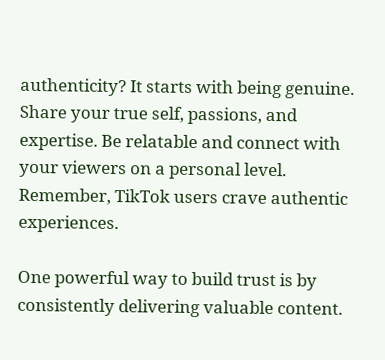authenticity? It starts with being genuine. Share your true self, passions, and expertise. Be relatable and connect with your viewers on a personal level. Remember, TikTok users crave authentic experiences.

One powerful way to build trust is by consistently delivering valuable content.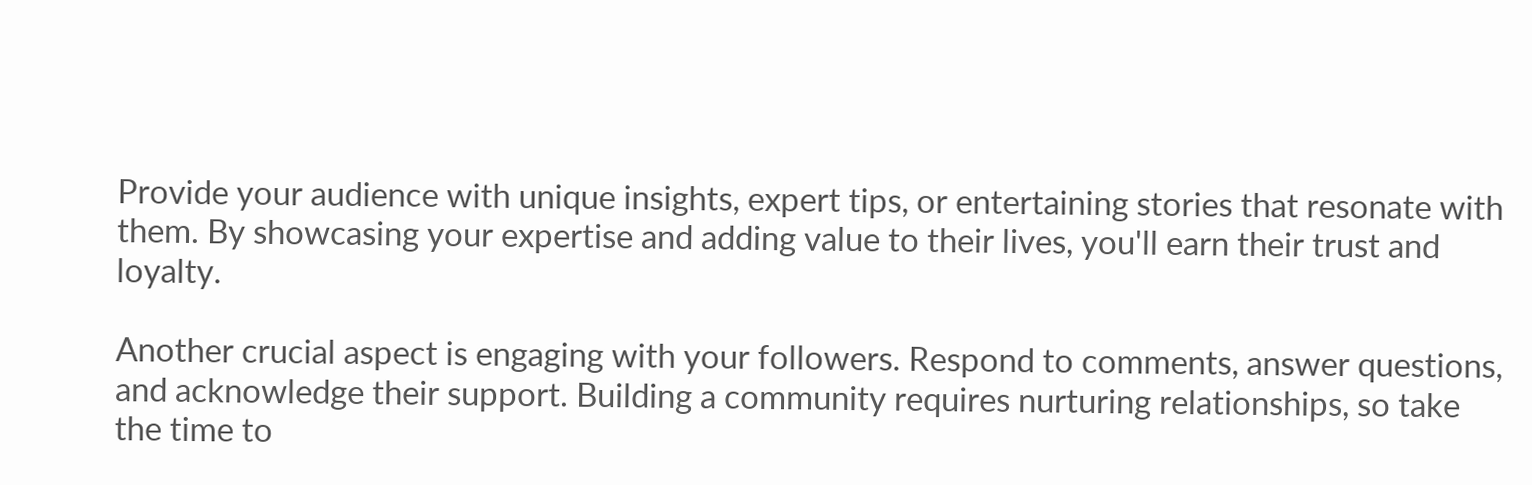Provide your audience with unique insights, expert tips, or entertaining stories that resonate with them. By showcasing your expertise and adding value to their lives, you'll earn their trust and loyalty.

Another crucial aspect is engaging with your followers. Respond to comments, answer questions, and acknowledge their support. Building a community requires nurturing relationships, so take the time to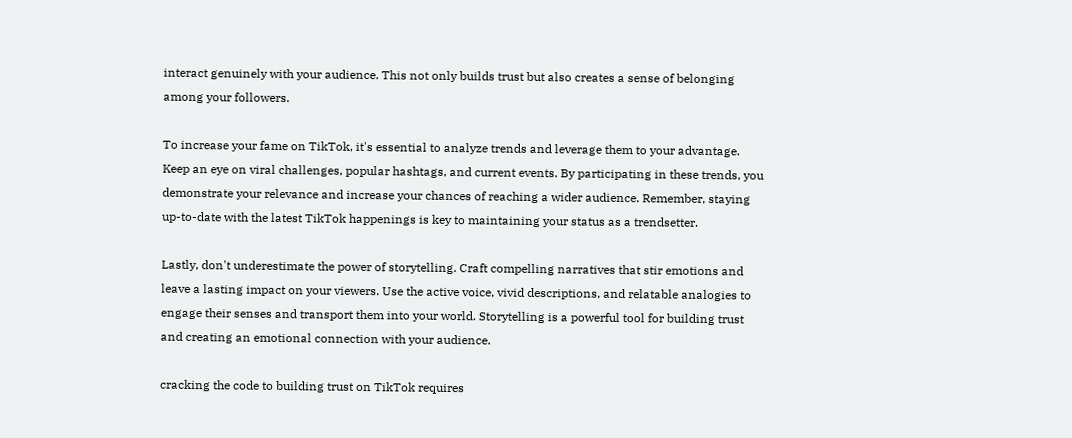interact genuinely with your audience. This not only builds trust but also creates a sense of belonging among your followers.

To increase your fame on TikTok, it's essential to analyze trends and leverage them to your advantage. Keep an eye on viral challenges, popular hashtags, and current events. By participating in these trends, you demonstrate your relevance and increase your chances of reaching a wider audience. Remember, staying up-to-date with the latest TikTok happenings is key to maintaining your status as a trendsetter.

Lastly, don't underestimate the power of storytelling. Craft compelling narratives that stir emotions and leave a lasting impact on your viewers. Use the active voice, vivid descriptions, and relatable analogies to engage their senses and transport them into your world. Storytelling is a powerful tool for building trust and creating an emotional connection with your audience.

cracking the code to building trust on TikTok requires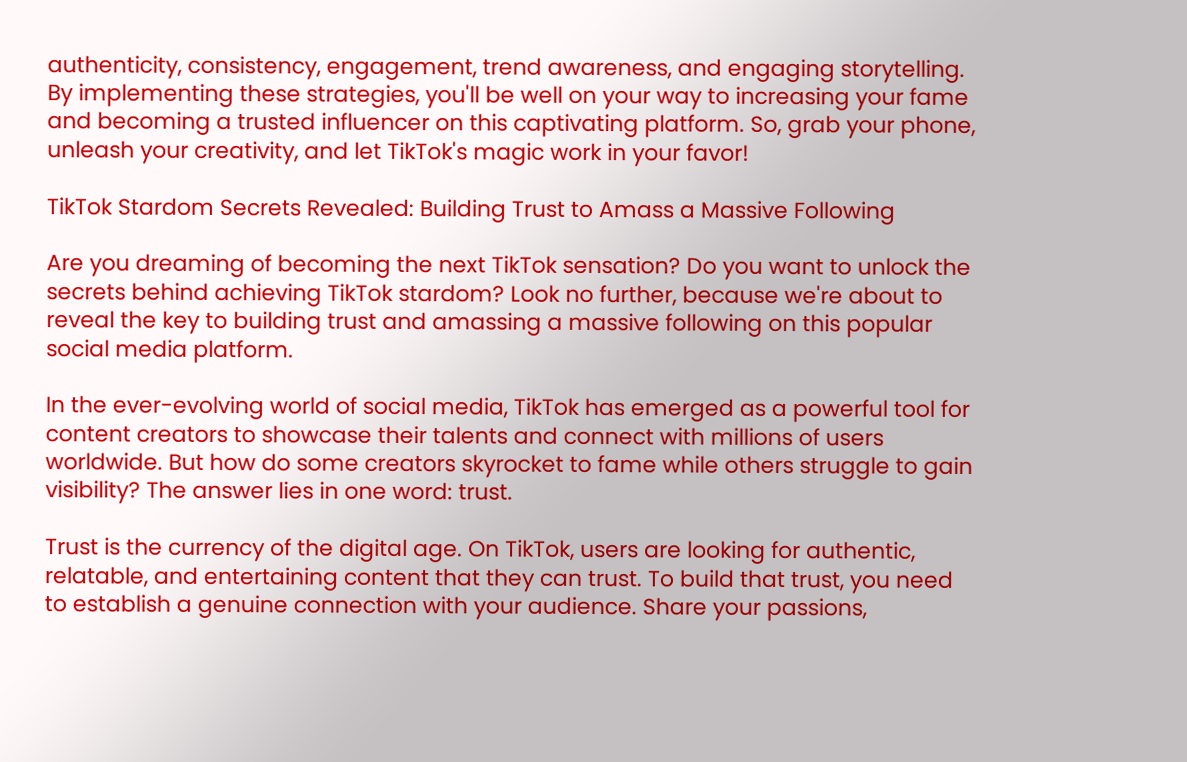authenticity, consistency, engagement, trend awareness, and engaging storytelling. By implementing these strategies, you'll be well on your way to increasing your fame and becoming a trusted influencer on this captivating platform. So, grab your phone, unleash your creativity, and let TikTok's magic work in your favor!

TikTok Stardom Secrets Revealed: Building Trust to Amass a Massive Following

Are you dreaming of becoming the next TikTok sensation? Do you want to unlock the secrets behind achieving TikTok stardom? Look no further, because we're about to reveal the key to building trust and amassing a massive following on this popular social media platform.

In the ever-evolving world of social media, TikTok has emerged as a powerful tool for content creators to showcase their talents and connect with millions of users worldwide. But how do some creators skyrocket to fame while others struggle to gain visibility? The answer lies in one word: trust.

Trust is the currency of the digital age. On TikTok, users are looking for authentic, relatable, and entertaining content that they can trust. To build that trust, you need to establish a genuine connection with your audience. Share your passions,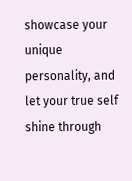showcase your unique personality, and let your true self shine through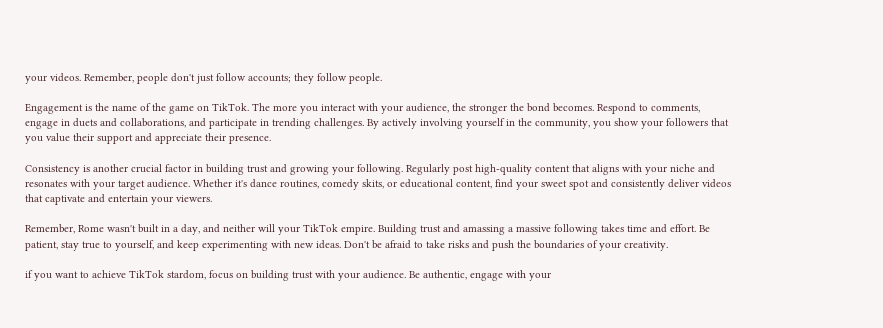your videos. Remember, people don't just follow accounts; they follow people.

Engagement is the name of the game on TikTok. The more you interact with your audience, the stronger the bond becomes. Respond to comments, engage in duets and collaborations, and participate in trending challenges. By actively involving yourself in the community, you show your followers that you value their support and appreciate their presence.

Consistency is another crucial factor in building trust and growing your following. Regularly post high-quality content that aligns with your niche and resonates with your target audience. Whether it's dance routines, comedy skits, or educational content, find your sweet spot and consistently deliver videos that captivate and entertain your viewers.

Remember, Rome wasn't built in a day, and neither will your TikTok empire. Building trust and amassing a massive following takes time and effort. Be patient, stay true to yourself, and keep experimenting with new ideas. Don't be afraid to take risks and push the boundaries of your creativity.

if you want to achieve TikTok stardom, focus on building trust with your audience. Be authentic, engage with your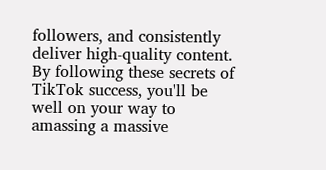followers, and consistently deliver high-quality content. By following these secrets of TikTok success, you'll be well on your way to amassing a massive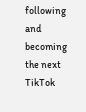following and becoming the next TikTok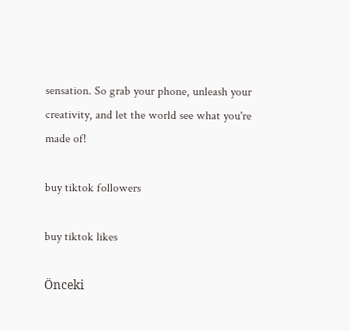sensation. So grab your phone, unleash your creativity, and let the world see what you're made of!

buy tiktok followers

buy tiktok likes

Önceki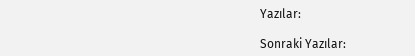Yazılar:

Sonraki Yazılar: